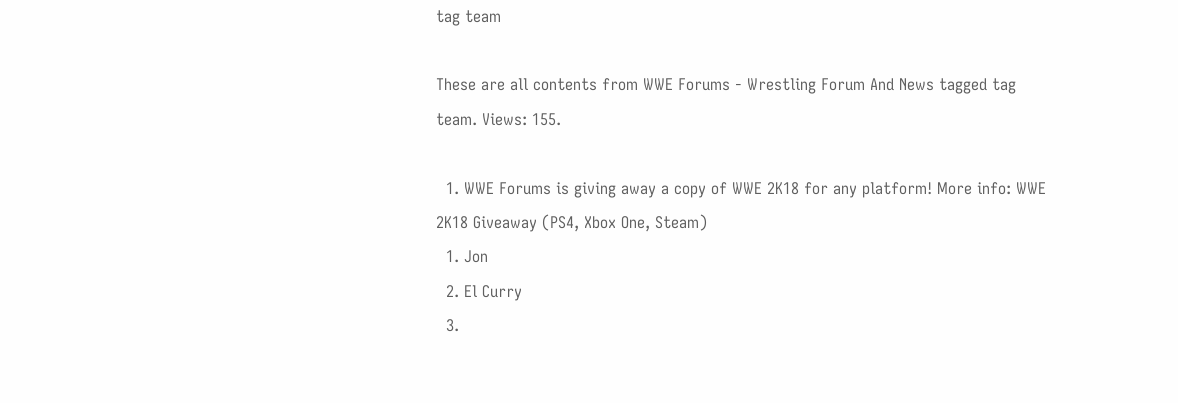tag team

These are all contents from WWE Forums - Wrestling Forum And News tagged tag team. Views: 155.

  1. WWE Forums is giving away a copy of WWE 2K18 for any platform! More info: WWE 2K18 Giveaway (PS4, Xbox One, Steam)
  1. Jon
  2. El Curry
  3.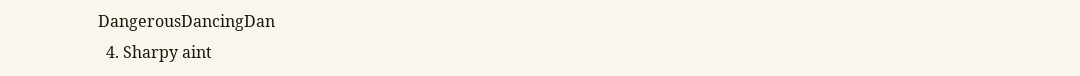DangerousDancingDan
  4. Sharpy aint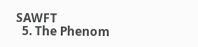SAWFT
  5. The Phenom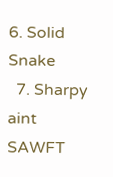6. Solid Snake
  7. Sharpy aint SAWFT